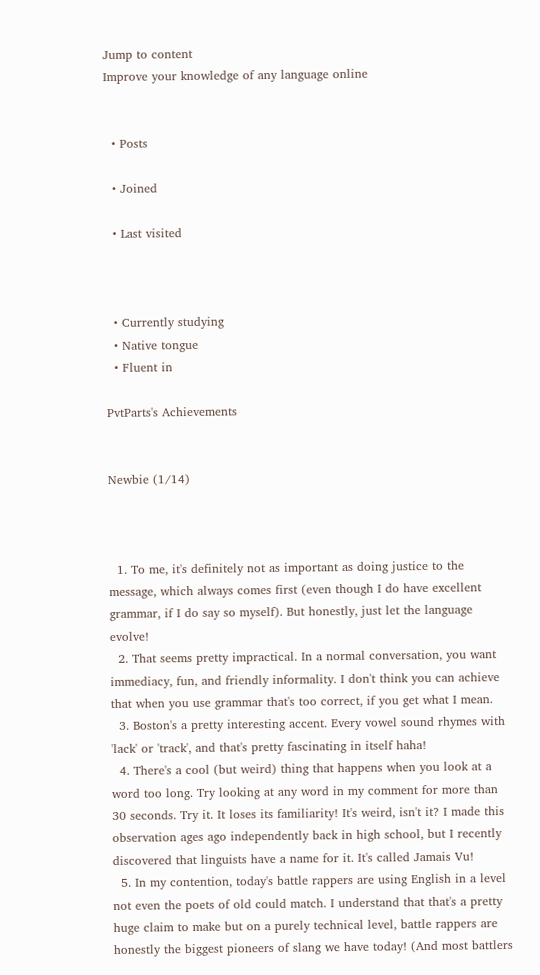Jump to content
Improve your knowledge of any language online


  • Posts

  • Joined

  • Last visited



  • Currently studying
  • Native tongue
  • Fluent in

PvtParts's Achievements


Newbie (1/14)



  1. To me, it's definitely not as important as doing justice to the message, which always comes first (even though I do have excellent grammar, if I do say so myself). But honestly, just let the language evolve!
  2. That seems pretty impractical. In a normal conversation, you want immediacy, fun, and friendly informality. I don't think you can achieve that when you use grammar that's too correct, if you get what I mean.
  3. Boston's a pretty interesting accent. Every vowel sound rhymes with 'lack' or 'track', and that's pretty fascinating in itself haha!
  4. There's a cool (but weird) thing that happens when you look at a word too long. Try looking at any word in my comment for more than 30 seconds. Try it. It loses its familiarity! It's weird, isn't it? I made this observation ages ago independently back in high school, but I recently discovered that linguists have a name for it. It's called Jamais Vu!
  5. In my contention, today's battle rappers are using English in a level not even the poets of old could match. I understand that that's a pretty huge claim to make but on a purely technical level, battle rappers are honestly the biggest pioneers of slang we have today! (And most battlers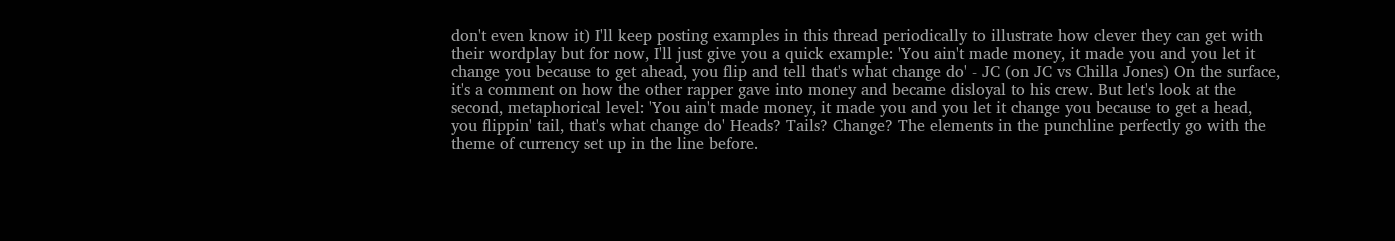don't even know it) I'll keep posting examples in this thread periodically to illustrate how clever they can get with their wordplay but for now, I'll just give you a quick example: 'You ain't made money, it made you and you let it change you because to get ahead, you flip and tell that's what change do' - JC (on JC vs Chilla Jones) On the surface, it's a comment on how the other rapper gave into money and became disloyal to his crew. But let's look at the second, metaphorical level: 'You ain't made money, it made you and you let it change you because to get a head, you flippin' tail, that's what change do' Heads? Tails? Change? The elements in the punchline perfectly go with the theme of currency set up in the line before.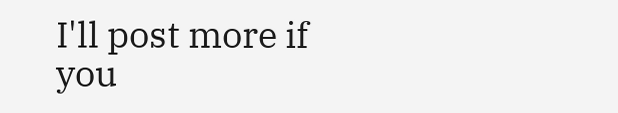I'll post more if you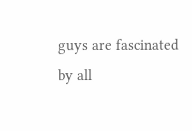guys are fascinated by all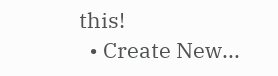this!
  • Create New...